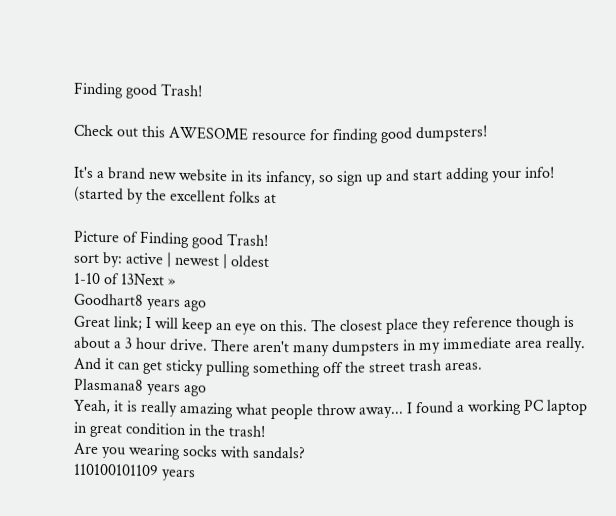Finding good Trash!

Check out this AWESOME resource for finding good dumpsters!

It's a brand new website in its infancy, so sign up and start adding your info!
(started by the excellent folks at

Picture of Finding good Trash!
sort by: active | newest | oldest
1-10 of 13Next »
Goodhart8 years ago
Great link; I will keep an eye on this. The closest place they reference though is about a 3 hour drive. There aren't many dumpsters in my immediate area really. And it can get sticky pulling something off the street trash areas.
Plasmana8 years ago
Yeah, it is really amazing what people throw away... I found a working PC laptop in great condition in the trash!
Are you wearing socks with sandals?
110100101109 years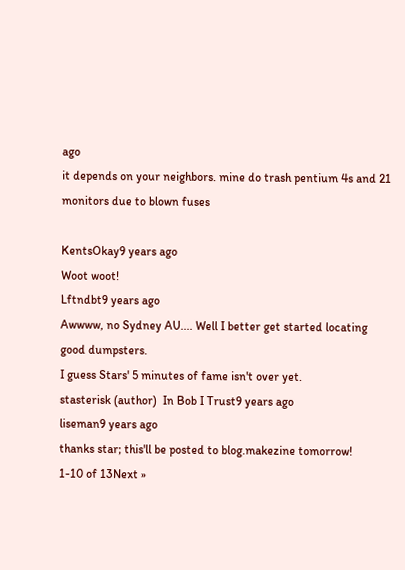ago
it depends on your neighbors. mine do trash pentium 4s and 21 monitors due to blown fuses

KentsOkay9 years ago
Woot woot!
Lftndbt9 years ago
Awwww, no Sydney AU.... Well I better get started locating good dumpsters.
I guess Stars' 5 minutes of fame isn't over yet.
stasterisk (author)  In Bob I Trust9 years ago
liseman9 years ago
thanks star; this'll be posted to blog.makezine tomorrow!
1-10 of 13Next »